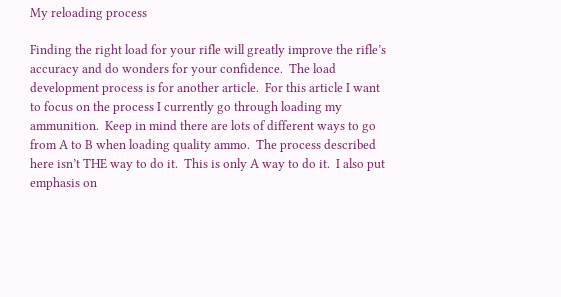My reloading process

Finding the right load for your rifle will greatly improve the rifle’s accuracy and do wonders for your confidence.  The load development process is for another article.  For this article I want to focus on the process I currently go through loading my ammunition.  Keep in mind there are lots of different ways to go from A to B when loading quality ammo.  The process described here isn’t THE way to do it.  This is only A way to do it.  I also put emphasis on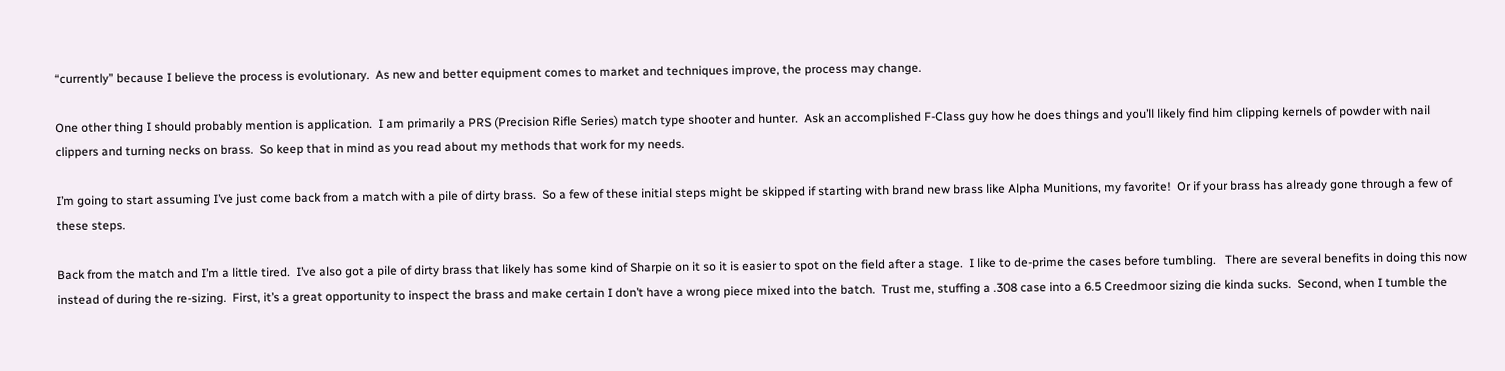“currently” because I believe the process is evolutionary.  As new and better equipment comes to market and techniques improve, the process may change.

One other thing I should probably mention is application.  I am primarily a PRS (Precision Rifle Series) match type shooter and hunter.  Ask an accomplished F-Class guy how he does things and you’ll likely find him clipping kernels of powder with nail clippers and turning necks on brass.  So keep that in mind as you read about my methods that work for my needs.

I’m going to start assuming I’ve just come back from a match with a pile of dirty brass.  So a few of these initial steps might be skipped if starting with brand new brass like Alpha Munitions, my favorite!  Or if your brass has already gone through a few of these steps.

Back from the match and I’m a little tired.  I’ve also got a pile of dirty brass that likely has some kind of Sharpie on it so it is easier to spot on the field after a stage.  I like to de-prime the cases before tumbling.   There are several benefits in doing this now instead of during the re-sizing.  First, it’s a great opportunity to inspect the brass and make certain I don’t have a wrong piece mixed into the batch.  Trust me, stuffing a .308 case into a 6.5 Creedmoor sizing die kinda sucks.  Second, when I tumble the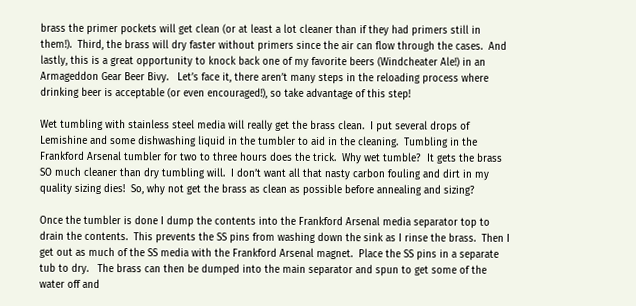brass the primer pockets will get clean (or at least a lot cleaner than if they had primers still in them!).  Third, the brass will dry faster without primers since the air can flow through the cases.  And lastly, this is a great opportunity to knock back one of my favorite beers (Windcheater Ale!) in an Armageddon Gear Beer Bivy.   Let’s face it, there aren’t many steps in the reloading process where drinking beer is acceptable (or even encouraged!), so take advantage of this step!

Wet tumbling with stainless steel media will really get the brass clean.  I put several drops of Lemishine and some dishwashing liquid in the tumbler to aid in the cleaning.  Tumbling in the Frankford Arsenal tumbler for two to three hours does the trick.  Why wet tumble?  It gets the brass SO much cleaner than dry tumbling will.  I don’t want all that nasty carbon fouling and dirt in my quality sizing dies!  So, why not get the brass as clean as possible before annealing and sizing?

Once the tumbler is done I dump the contents into the Frankford Arsenal media separator top to drain the contents.  This prevents the SS pins from washing down the sink as I rinse the brass.  Then I get out as much of the SS media with the Frankford Arsenal magnet.  Place the SS pins in a separate tub to dry.   The brass can then be dumped into the main separator and spun to get some of the water off and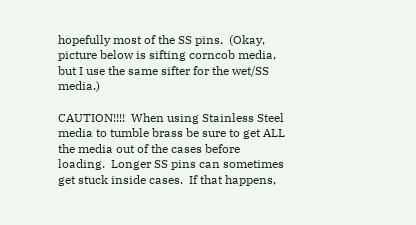hopefully most of the SS pins.  (Okay, picture below is sifting corncob media, but I use the same sifter for the wet/SS media.)

CAUTION!!!!  When using Stainless Steel media to tumble brass be sure to get ALL the media out of the cases before loading.  Longer SS pins can sometimes get stuck inside cases.  If that happens,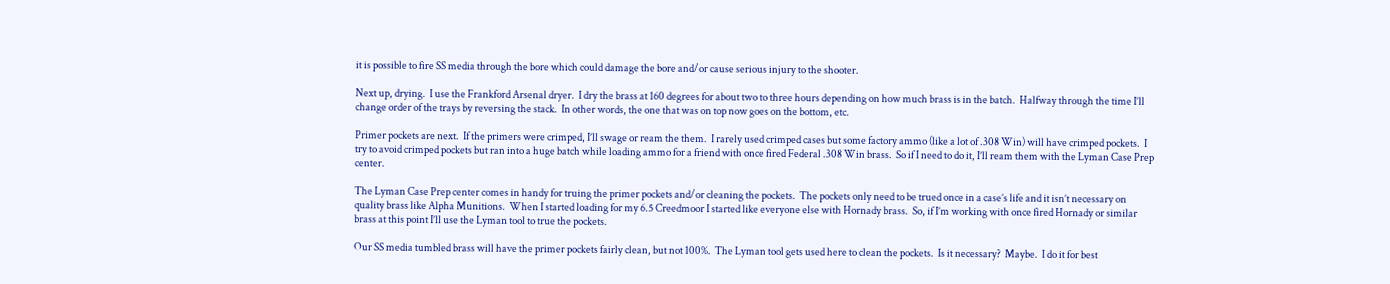it is possible to fire SS media through the bore which could damage the bore and/or cause serious injury to the shooter.

Next up, drying.  I use the Frankford Arsenal dryer.  I dry the brass at 160 degrees for about two to three hours depending on how much brass is in the batch.  Halfway through the time I’ll change order of the trays by reversing the stack.  In other words, the one that was on top now goes on the bottom, etc.

Primer pockets are next.  If the primers were crimped, I’ll swage or ream the them.  I rarely used crimped cases but some factory ammo (like a lot of .308 Win) will have crimped pockets.  I try to avoid crimped pockets but ran into a huge batch while loading ammo for a friend with once fired Federal .308 Win brass.  So if I need to do it, I’ll ream them with the Lyman Case Prep center.

The Lyman Case Prep center comes in handy for truing the primer pockets and/or cleaning the pockets.  The pockets only need to be trued once in a case’s life and it isn’t necessary on quality brass like Alpha Munitions.  When I started loading for my 6.5 Creedmoor I started like everyone else with Hornady brass.  So, if I’m working with once fired Hornady or similar brass at this point I’ll use the Lyman tool to true the pockets.

Our SS media tumbled brass will have the primer pockets fairly clean, but not 100%.  The Lyman tool gets used here to clean the pockets.  Is it necessary?  Maybe.  I do it for best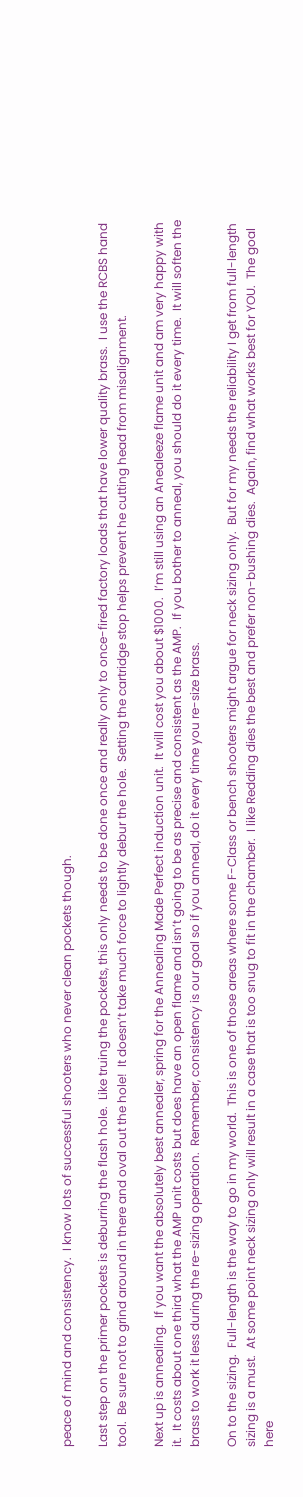peace of mind and consistency.  I know lots of successful shooters who never clean pockets though.

Last step on the primer pockets is deburring the flash hole.  Like truing the pockets, this only needs to be done once and really only to once-fired factory loads that have lower quality brass.  I use the RCBS hand tool.  Be sure not to grind around in there and oval out the hole!  It doesn’t take much force to lightly debur the hole.  Setting the cartridge stop helps prevent he cutting head from misalignment.

Next up is annealing.  If you want the absolutely best annealer, spring for the Annealing Made Perfect induction unit.  It will cost you about $1000.  I’m still using an Anealeeze flame unit and am very happy with it.  It costs about one third what the AMP unit costs but does have an open flame and isn’t going to be as precise and consistent as the AMP.  If you bother to anneal, you should do it every time.  It will soften the brass to work it less during the re-sizing operation.  Remember, consistency is our goal so if you anneal, do it every time you re-size brass.

On to the sizing.  Full-length is the way to go in my world.  This is one of those areas where some F-Class or bench shooters might argue for neck sizing only.  But for my needs the reliability I get from full-length sizing is a must.  At some point neck sizing only will result in a case that is too snug to fit in the chamber.  I like Redding dies the best and prefer non-bushing dies.  Again, find what works best for YOU.  The goal here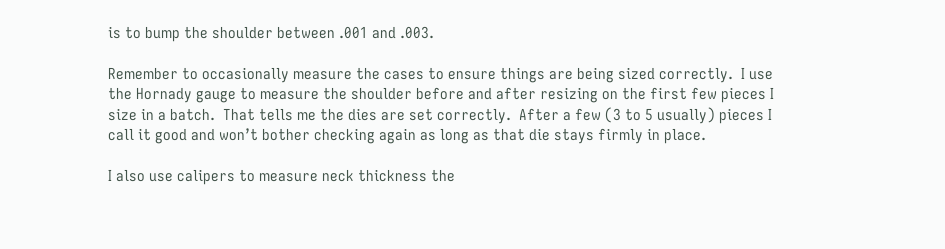is to bump the shoulder between .001 and .003.

Remember to occasionally measure the cases to ensure things are being sized correctly.  I use the Hornady gauge to measure the shoulder before and after resizing on the first few pieces I size in a batch.  That tells me the dies are set correctly.  After a few (3 to 5 usually) pieces I call it good and won’t bother checking again as long as that die stays firmly in place.

I also use calipers to measure neck thickness the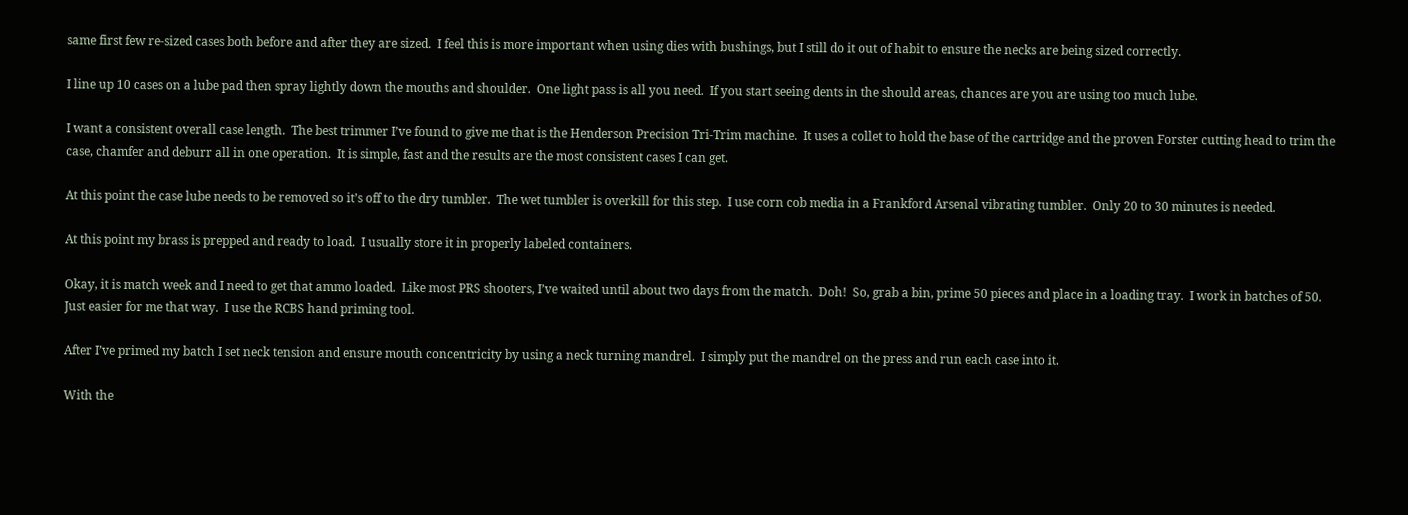same first few re-sized cases both before and after they are sized.  I feel this is more important when using dies with bushings, but I still do it out of habit to ensure the necks are being sized correctly.

I line up 10 cases on a lube pad then spray lightly down the mouths and shoulder.  One light pass is all you need.  If you start seeing dents in the should areas, chances are you are using too much lube.

I want a consistent overall case length.  The best trimmer I’ve found to give me that is the Henderson Precision Tri-Trim machine.  It uses a collet to hold the base of the cartridge and the proven Forster cutting head to trim the case, chamfer and deburr all in one operation.  It is simple, fast and the results are the most consistent cases I can get.

At this point the case lube needs to be removed so it’s off to the dry tumbler.  The wet tumbler is overkill for this step.  I use corn cob media in a Frankford Arsenal vibrating tumbler.  Only 20 to 30 minutes is needed.

At this point my brass is prepped and ready to load.  I usually store it in properly labeled containers.

Okay, it is match week and I need to get that ammo loaded.  Like most PRS shooters, I’ve waited until about two days from the match.  Doh!  So, grab a bin, prime 50 pieces and place in a loading tray.  I work in batches of 50.  Just easier for me that way.  I use the RCBS hand priming tool.

After I’ve primed my batch I set neck tension and ensure mouth concentricity by using a neck turning mandrel.  I simply put the mandrel on the press and run each case into it.

With the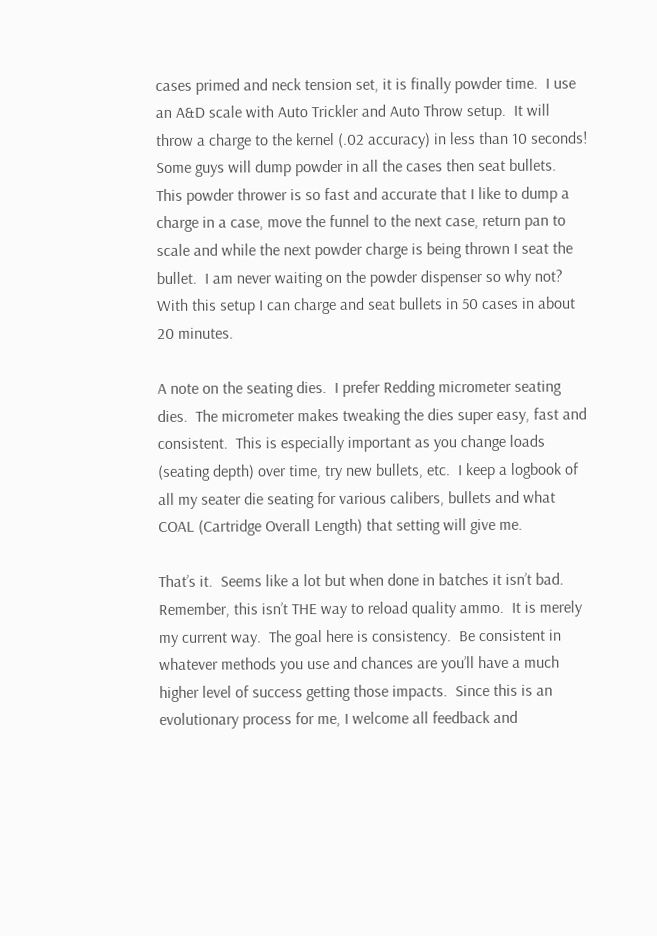cases primed and neck tension set, it is finally powder time.  I use an A&D scale with Auto Trickler and Auto Throw setup.  It will throw a charge to the kernel (.02 accuracy) in less than 10 seconds!  Some guys will dump powder in all the cases then seat bullets.  This powder thrower is so fast and accurate that I like to dump a charge in a case, move the funnel to the next case, return pan to scale and while the next powder charge is being thrown I seat the bullet.  I am never waiting on the powder dispenser so why not?  With this setup I can charge and seat bullets in 50 cases in about 20 minutes.

A note on the seating dies.  I prefer Redding micrometer seating dies.  The micrometer makes tweaking the dies super easy, fast and consistent.  This is especially important as you change loads (seating depth) over time, try new bullets, etc.  I keep a logbook of all my seater die seating for various calibers, bullets and what COAL (Cartridge Overall Length) that setting will give me.

That’s it.  Seems like a lot but when done in batches it isn’t bad.  Remember, this isn’t THE way to reload quality ammo.  It is merely my current way.  The goal here is consistency.  Be consistent in whatever methods you use and chances are you’ll have a much higher level of success getting those impacts.  Since this is an evolutionary process for me, I welcome all feedback and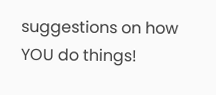suggestions on how YOU do things!